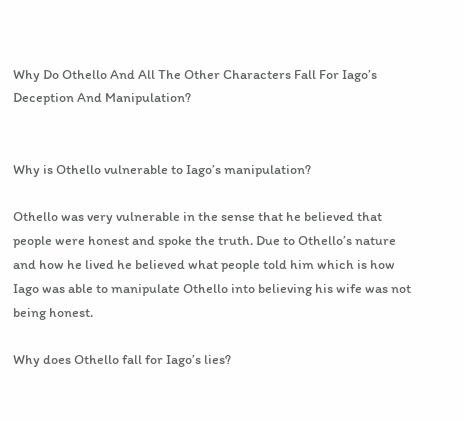Why Do Othello And All The Other Characters Fall For Iago’s Deception And Manipulation?


Why is Othello vulnerable to Iago’s manipulation?

Othello was very vulnerable in the sense that he believed that people were honest and spoke the truth. Due to Othello’s nature and how he lived he believed what people told him which is how Iago was able to manipulate Othello into believing his wife was not being honest.

Why does Othello fall for Iago’s lies?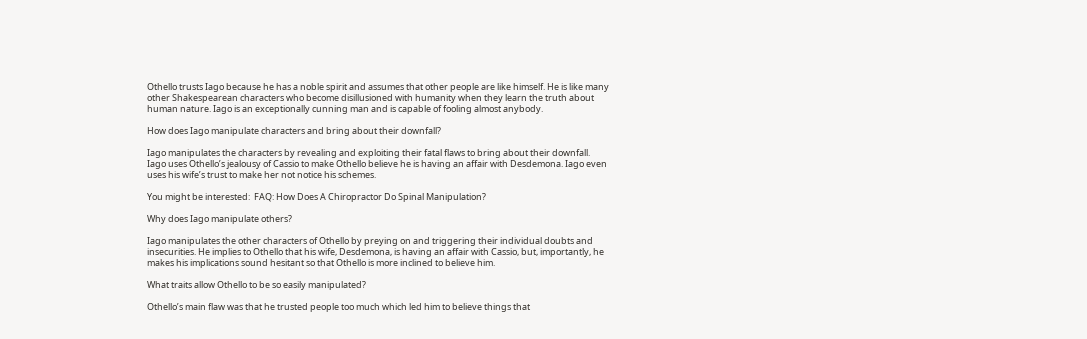Othello trusts Iago because he has a noble spirit and assumes that other people are like himself. He is like many other Shakespearean characters who become disillusioned with humanity when they learn the truth about human nature. Iago is an exceptionally cunning man and is capable of fooling almost anybody.

How does Iago manipulate characters and bring about their downfall?

Iago manipulates the characters by revealing and exploiting their fatal flaws to bring about their downfall. Iago uses Othello’s jealousy of Cassio to make Othello believe he is having an affair with Desdemona. Iago even uses his wife’s trust to make her not notice his schemes.

You might be interested:  FAQ: How Does A Chiropractor Do Spinal Manipulation?

Why does Iago manipulate others?

Iago manipulates the other characters of Othello by preying on and triggering their individual doubts and insecurities. He implies to Othello that his wife, Desdemona, is having an affair with Cassio, but, importantly, he makes his implications sound hesitant so that Othello is more inclined to believe him.

What traits allow Othello to be so easily manipulated?

Othello’s main flaw was that he trusted people too much which led him to believe things that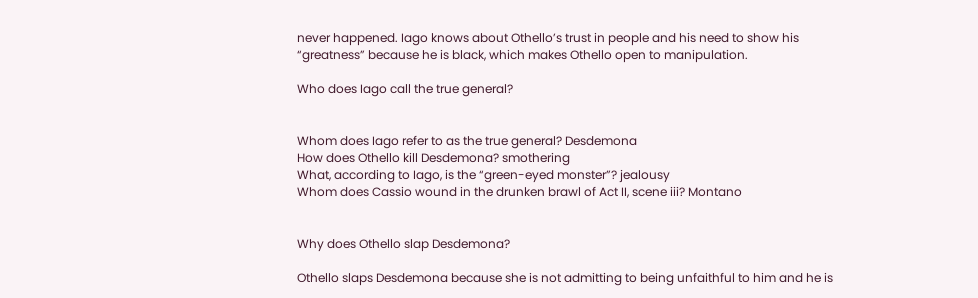never happened. Iago knows about Othello’s trust in people and his need to show his “greatness” because he is black, which makes Othello open to manipulation.

Who does Iago call the true general?


Whom does Iago refer to as the true general? Desdemona
How does Othello kill Desdemona? smothering
What, according to Iago, is the “green-eyed monster”? jealousy
Whom does Cassio wound in the drunken brawl of Act II, scene iii? Montano


Why does Othello slap Desdemona?

Othello slaps Desdemona because she is not admitting to being unfaithful to him and he is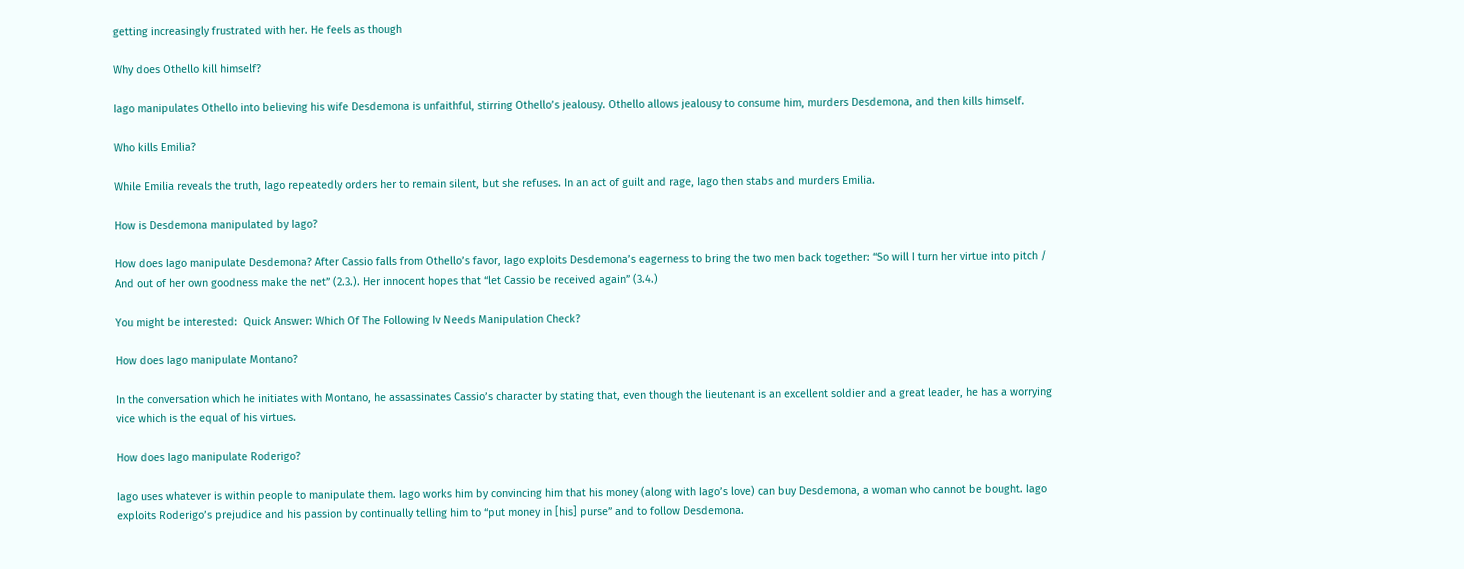getting increasingly frustrated with her. He feels as though

Why does Othello kill himself?

Iago manipulates Othello into believing his wife Desdemona is unfaithful, stirring Othello’s jealousy. Othello allows jealousy to consume him, murders Desdemona, and then kills himself.

Who kills Emilia?

While Emilia reveals the truth, Iago repeatedly orders her to remain silent, but she refuses. In an act of guilt and rage, Iago then stabs and murders Emilia.

How is Desdemona manipulated by Iago?

How does Iago manipulate Desdemona? After Cassio falls from Othello’s favor, Iago exploits Desdemona’s eagerness to bring the two men back together: “So will I turn her virtue into pitch / And out of her own goodness make the net” (2.3.). Her innocent hopes that “let Cassio be received again” (3.4.)

You might be interested:  Quick Answer: Which Of The Following Iv Needs Manipulation Check?

How does Iago manipulate Montano?

In the conversation which he initiates with Montano, he assassinates Cassio’s character by stating that, even though the lieutenant is an excellent soldier and a great leader, he has a worrying vice which is the equal of his virtues.

How does Iago manipulate Roderigo?

Iago uses whatever is within people to manipulate them. Iago works him by convincing him that his money (along with Iago’s love) can buy Desdemona, a woman who cannot be bought. Iago exploits Roderigo’s prejudice and his passion by continually telling him to “put money in [his] purse” and to follow Desdemona.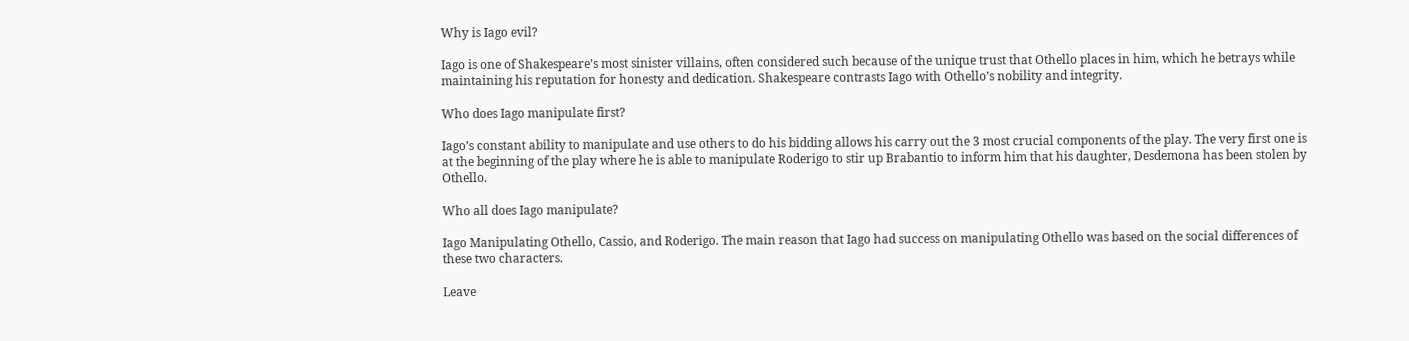Why is Iago evil?

Iago is one of Shakespeare’s most sinister villains, often considered such because of the unique trust that Othello places in him, which he betrays while maintaining his reputation for honesty and dedication. Shakespeare contrasts Iago with Othello’s nobility and integrity.

Who does Iago manipulate first?

Iago’s constant ability to manipulate and use others to do his bidding allows his carry out the 3 most crucial components of the play. The very first one is at the beginning of the play where he is able to manipulate Roderigo to stir up Brabantio to inform him that his daughter, Desdemona has been stolen by Othello.

Who all does Iago manipulate?

Iago Manipulating Othello, Cassio, and Roderigo. The main reason that Iago had success on manipulating Othello was based on the social differences of these two characters.

Leave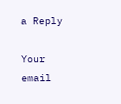a Reply

Your email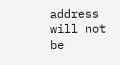address will not be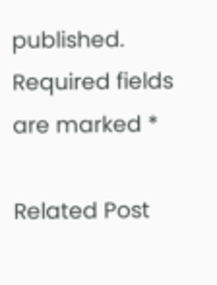published. Required fields are marked *

Related Post